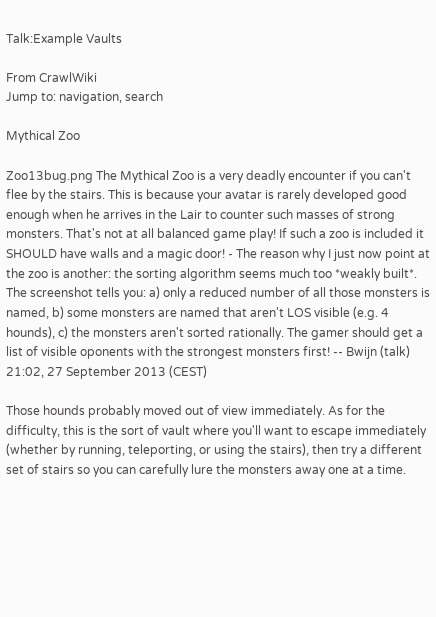Talk:Example Vaults

From CrawlWiki
Jump to: navigation, search

Mythical Zoo

Zoo13bug.png The Mythical Zoo is a very deadly encounter if you can't flee by the stairs. This is because your avatar is rarely developed good enough when he arrives in the Lair to counter such masses of strong monsters. That's not at all balanced game play! If such a zoo is included it SHOULD have walls and a magic door! - The reason why I just now point at the zoo is another: the sorting algorithm seems much too *weakly built*. The screenshot tells you: a) only a reduced number of all those monsters is named, b) some monsters are named that aren't LOS visible (e.g. 4 hounds), c) the monsters aren't sorted rationally. The gamer should get a list of visible oponents with the strongest monsters first! -- Bwijn (talk) 21:02, 27 September 2013 (CEST)

Those hounds probably moved out of view immediately. As for the difficulty, this is the sort of vault where you'll want to escape immediately (whether by running, teleporting, or using the stairs), then try a different set of stairs so you can carefully lure the monsters away one at a time.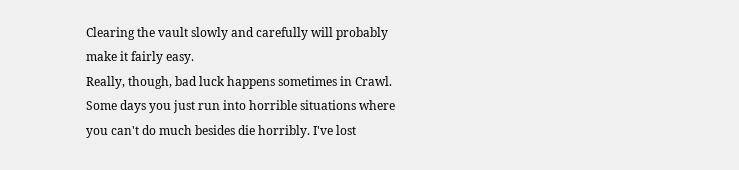Clearing the vault slowly and carefully will probably make it fairly easy.
Really, though, bad luck happens sometimes in Crawl. Some days you just run into horrible situations where you can't do much besides die horribly. I've lost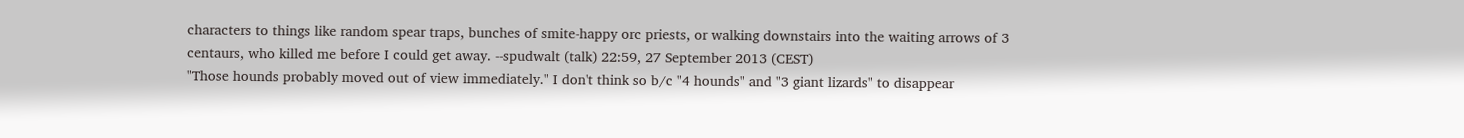characters to things like random spear traps, bunches of smite-happy orc priests, or walking downstairs into the waiting arrows of 3 centaurs, who killed me before I could get away. --spudwalt (talk) 22:59, 27 September 2013 (CEST)
"Those hounds probably moved out of view immediately." I don't think so b/c "4 hounds" and "3 giant lizards" to disappear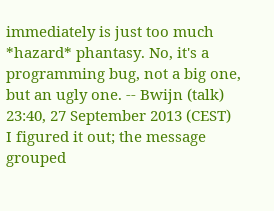immediately is just too much *hazard* phantasy. No, it's a programming bug, not a big one, but an ugly one. -- Bwijn (talk) 23:40, 27 September 2013 (CEST)
I figured it out; the message grouped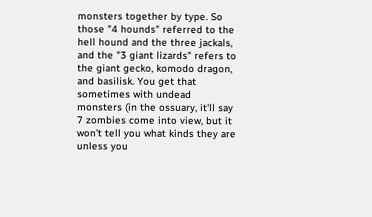monsters together by type. So those "4 hounds" referred to the hell hound and the three jackals, and the "3 giant lizards" refers to the giant gecko, komodo dragon, and basilisk. You get that sometimes with undead monsters (in the ossuary, it'll say 7 zombies come into view, but it won't tell you what kinds they are unless you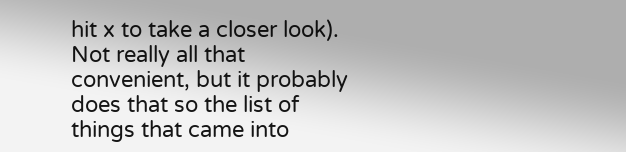hit x to take a closer look). Not really all that convenient, but it probably does that so the list of things that came into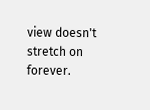view doesn't stretch on forever.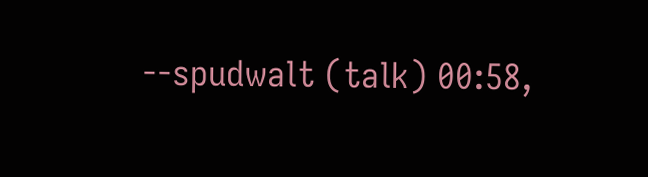--spudwalt (talk) 00:58,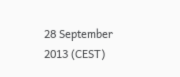28 September 2013 (CEST)